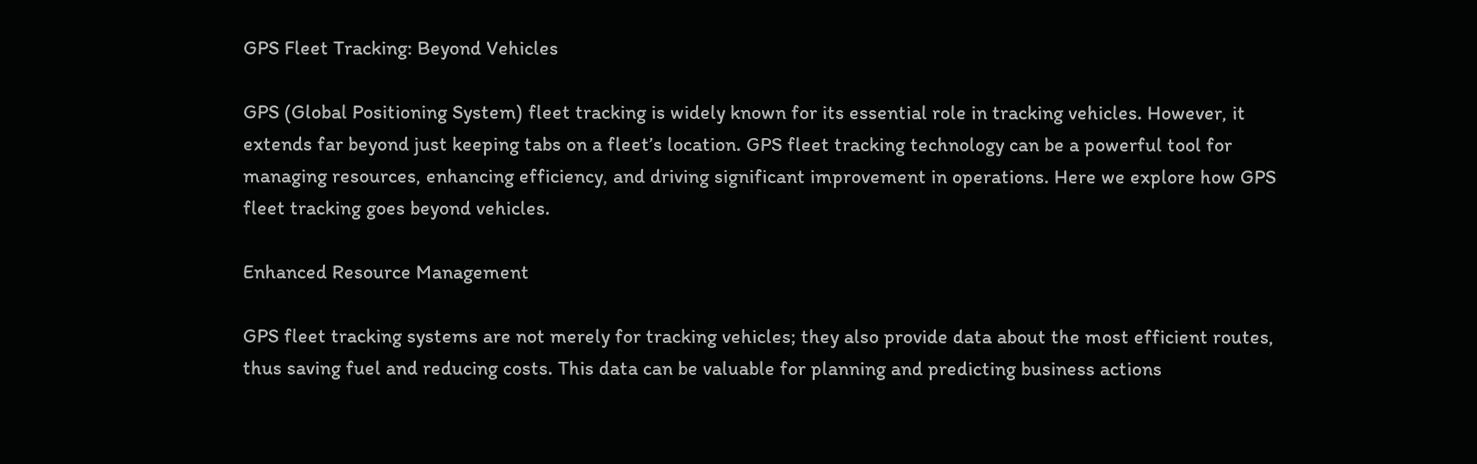GPS Fleet Tracking: Beyond Vehicles

GPS (Global Positioning System) fleet tracking is widely known for its essential role in tracking vehicles. However, it extends far beyond just keeping tabs on a fleet’s location. GPS fleet tracking technology can be a powerful tool for managing resources, enhancing efficiency, and driving significant improvement in operations. Here we explore how GPS fleet tracking goes beyond vehicles.

Enhanced Resource Management

GPS fleet tracking systems are not merely for tracking vehicles; they also provide data about the most efficient routes, thus saving fuel and reducing costs. This data can be valuable for planning and predicting business actions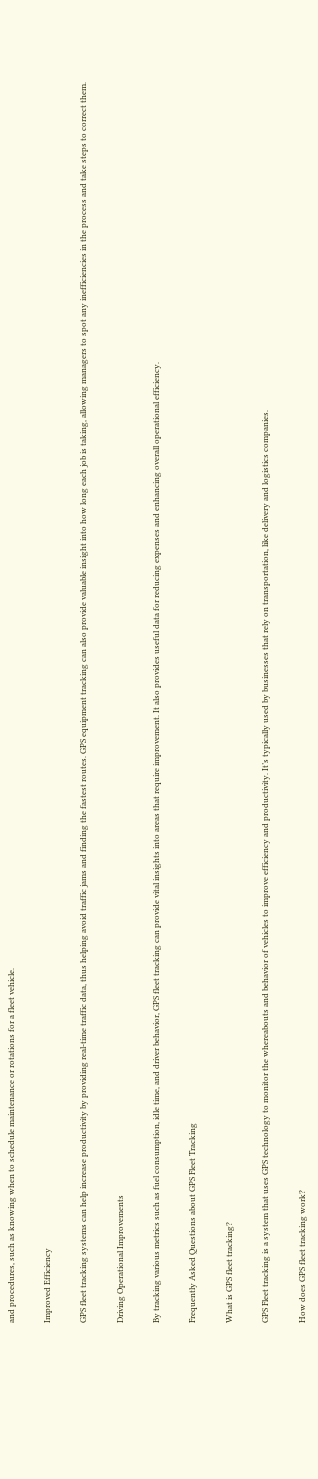and procedures, such as knowing when to schedule maintenance or rotations for a fleet vehicle.

Improved Efficiency

GPS fleet tracking systems can help increase productivity by providing real-time traffic data, thus helping avoid traffic jams and finding the fastest routes. GPS equipment tracking can also provide valuable insight into how long each job is taking, allowing managers to spot any inefficiencies in the process and take steps to correct them.

Driving Operational Improvements

By tracking various metrics such as fuel consumption, idle time, and driver behavior, GPS fleet tracking can provide vital insights into areas that require improvement. It also provides useful data for reducing expenses and enhancing overall operational efficiency.

Frequently Asked Questions about GPS Fleet Tracking

What is GPS fleet tracking?

GPS Fleet tracking is a system that uses GPS technology to monitor the whereabouts and behavior of vehicles to improve efficiency and productivity. It’s typically used by businesses that rely on transportation, like delivery and logistics companies.

How does GPS fleet tracking work?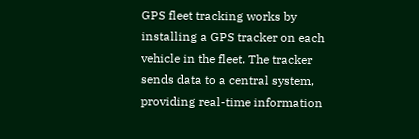GPS fleet tracking works by installing a GPS tracker on each vehicle in the fleet. The tracker sends data to a central system, providing real-time information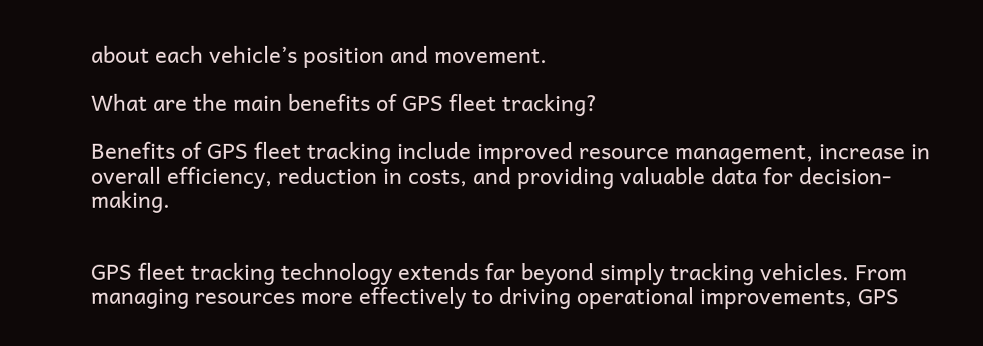about each vehicle’s position and movement.

What are the main benefits of GPS fleet tracking?

Benefits of GPS fleet tracking include improved resource management, increase in overall efficiency, reduction in costs, and providing valuable data for decision-making.


GPS fleet tracking technology extends far beyond simply tracking vehicles. From managing resources more effectively to driving operational improvements, GPS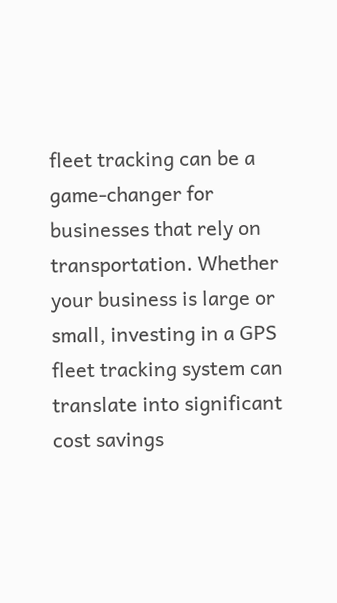fleet tracking can be a game-changer for businesses that rely on transportation. Whether your business is large or small, investing in a GPS fleet tracking system can translate into significant cost savings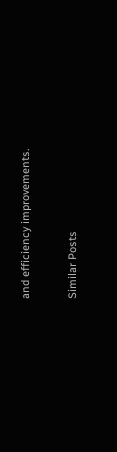and efficiency improvements.

Similar Posts